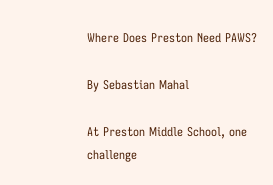Where Does Preston Need PAWS?

By Sebastian Mahal

At Preston Middle School, one challenge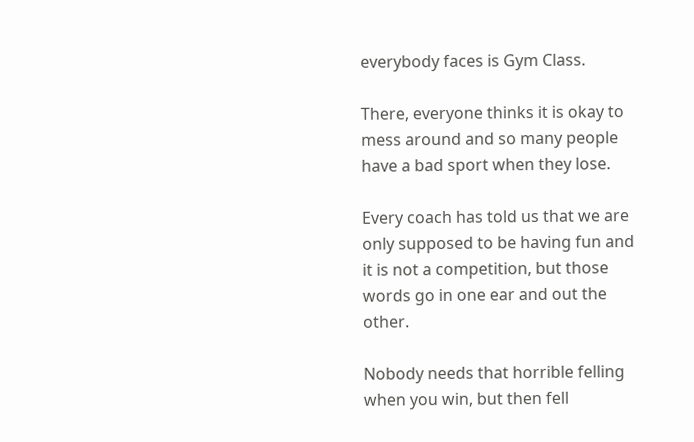everybody faces is Gym Class.

There, everyone thinks it is okay to mess around and so many people have a bad sport when they lose.

Every coach has told us that we are only supposed to be having fun and it is not a competition, but those words go in one ear and out the other.

Nobody needs that horrible felling when you win, but then fell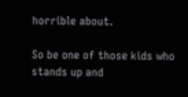horrible about.

So be one of those kids who stands up and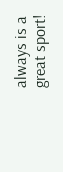always is a great sport!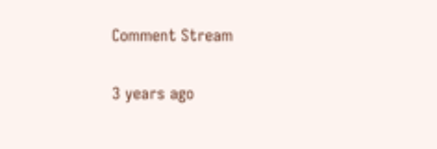Comment Stream

3 years ago